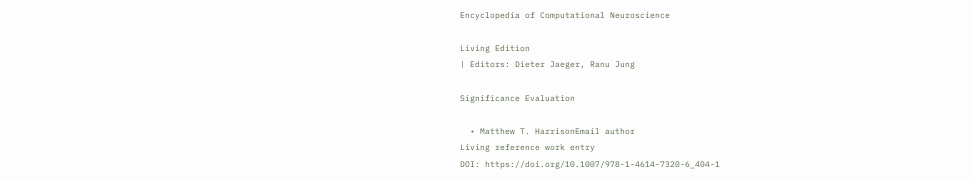Encyclopedia of Computational Neuroscience

Living Edition
| Editors: Dieter Jaeger, Ranu Jung

Significance Evaluation

  • Matthew T. HarrisonEmail author
Living reference work entry
DOI: https://doi.org/10.1007/978-1-4614-7320-6_404-1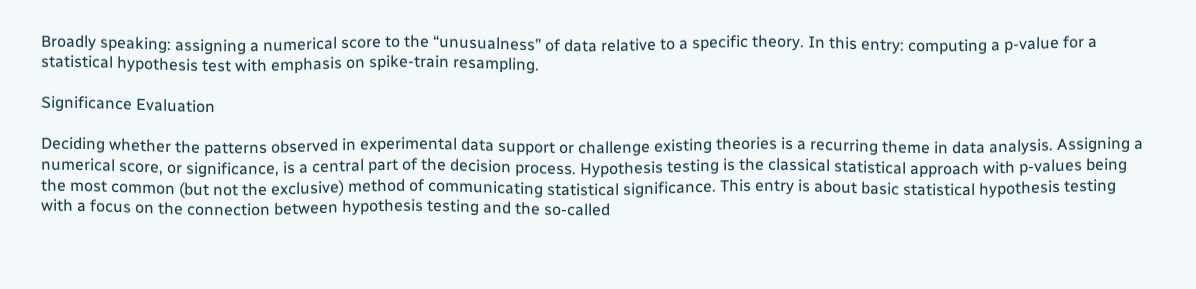Broadly speaking: assigning a numerical score to the “unusualness” of data relative to a specific theory. In this entry: computing a p-value for a statistical hypothesis test with emphasis on spike-train resampling.

Significance Evaluation

Deciding whether the patterns observed in experimental data support or challenge existing theories is a recurring theme in data analysis. Assigning a numerical score, or significance, is a central part of the decision process. Hypothesis testing is the classical statistical approach with p-values being the most common (but not the exclusive) method of communicating statistical significance. This entry is about basic statistical hypothesis testing with a focus on the connection between hypothesis testing and the so-called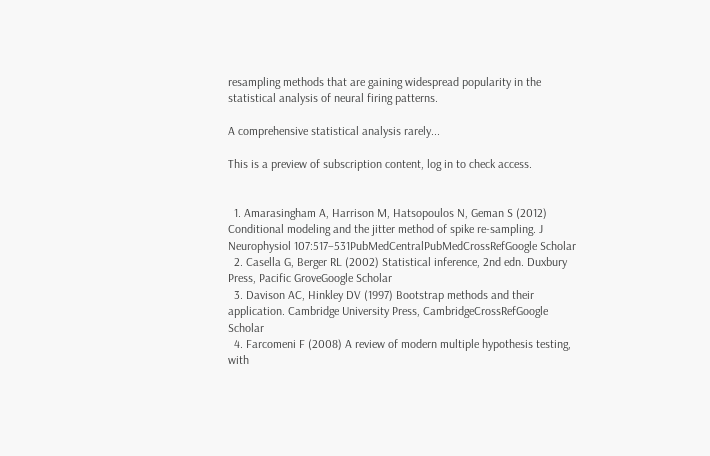resampling methods that are gaining widespread popularity in the statistical analysis of neural firing patterns.

A comprehensive statistical analysis rarely...

This is a preview of subscription content, log in to check access.


  1. Amarasingham A, Harrison M, Hatsopoulos N, Geman S (2012) Conditional modeling and the jitter method of spike re-sampling. J Neurophysiol 107:517–531PubMedCentralPubMedCrossRefGoogle Scholar
  2. Casella G, Berger RL (2002) Statistical inference, 2nd edn. Duxbury Press, Pacific GroveGoogle Scholar
  3. Davison AC, Hinkley DV (1997) Bootstrap methods and their application. Cambridge University Press, CambridgeCrossRefGoogle Scholar
  4. Farcomeni F (2008) A review of modern multiple hypothesis testing, with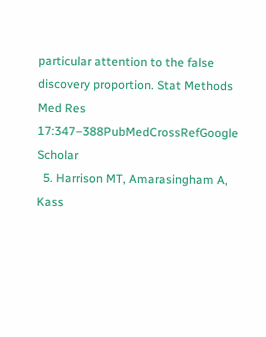particular attention to the false discovery proportion. Stat Methods Med Res 17:347–388PubMedCrossRefGoogle Scholar
  5. Harrison MT, Amarasingham A, Kass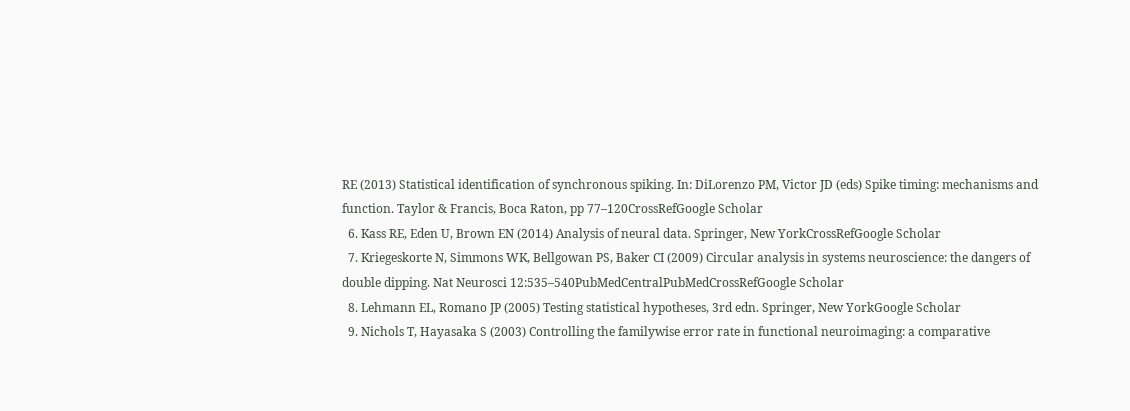RE (2013) Statistical identification of synchronous spiking. In: DiLorenzo PM, Victor JD (eds) Spike timing: mechanisms and function. Taylor & Francis, Boca Raton, pp 77–120CrossRefGoogle Scholar
  6. Kass RE, Eden U, Brown EN (2014) Analysis of neural data. Springer, New YorkCrossRefGoogle Scholar
  7. Kriegeskorte N, Simmons WK, Bellgowan PS, Baker CI (2009) Circular analysis in systems neuroscience: the dangers of double dipping. Nat Neurosci 12:535–540PubMedCentralPubMedCrossRefGoogle Scholar
  8. Lehmann EL, Romano JP (2005) Testing statistical hypotheses, 3rd edn. Springer, New YorkGoogle Scholar
  9. Nichols T, Hayasaka S (2003) Controlling the familywise error rate in functional neuroimaging: a comparative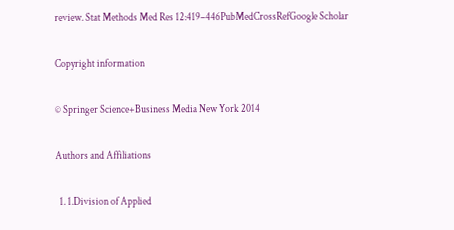review. Stat Methods Med Res 12:419–446PubMedCrossRefGoogle Scholar

Copyright information

© Springer Science+Business Media New York 2014

Authors and Affiliations

  1. 1.Division of Applied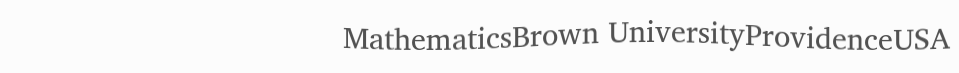MathematicsBrown UniversityProvidenceUSA